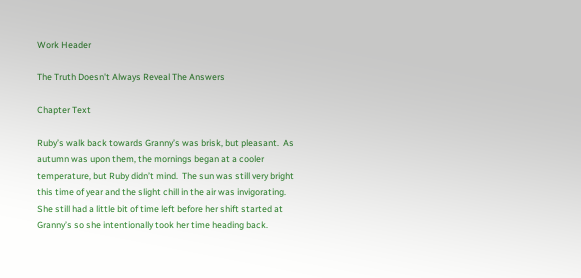Work Header

The Truth Doesn't Always Reveal The Answers

Chapter Text

Ruby’s walk back towards Granny’s was brisk, but pleasant.  As autumn was upon them, the mornings began at a cooler temperature, but Ruby didn’t mind.  The sun was still very bright this time of year and the slight chill in the air was invigorating. She still had a little bit of time left before her shift started at Granny’s so she intentionally took her time heading back.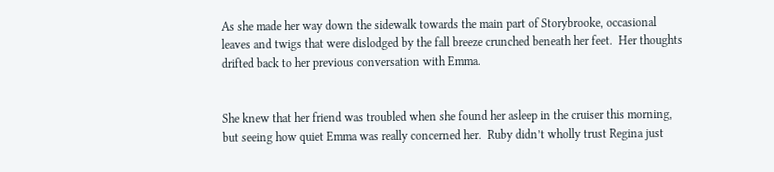As she made her way down the sidewalk towards the main part of Storybrooke, occasional leaves and twigs that were dislodged by the fall breeze crunched beneath her feet.  Her thoughts drifted back to her previous conversation with Emma.


She knew that her friend was troubled when she found her asleep in the cruiser this morning, but seeing how quiet Emma was really concerned her.  Ruby didn’t wholly trust Regina just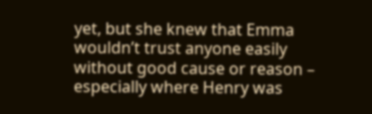yet, but she knew that Emma wouldn’t trust anyone easily without good cause or reason – especially where Henry was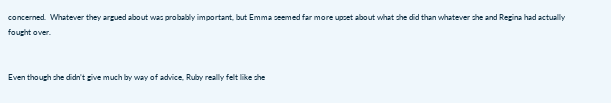concerned.  Whatever they argued about was probably important, but Emma seemed far more upset about what she did than whatever she and Regina had actually fought over.


Even though she didn’t give much by way of advice, Ruby really felt like she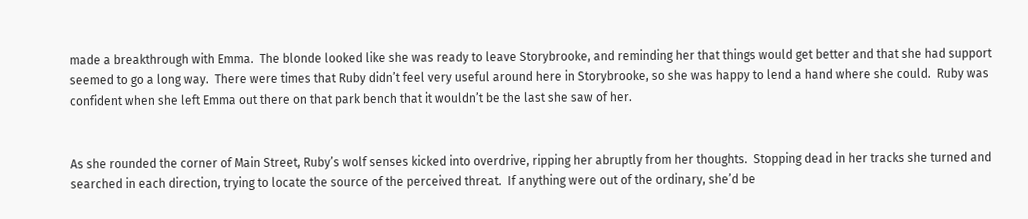made a breakthrough with Emma.  The blonde looked like she was ready to leave Storybrooke, and reminding her that things would get better and that she had support seemed to go a long way.  There were times that Ruby didn’t feel very useful around here in Storybrooke, so she was happy to lend a hand where she could.  Ruby was confident when she left Emma out there on that park bench that it wouldn’t be the last she saw of her.


As she rounded the corner of Main Street, Ruby’s wolf senses kicked into overdrive, ripping her abruptly from her thoughts.  Stopping dead in her tracks she turned and searched in each direction, trying to locate the source of the perceived threat.  If anything were out of the ordinary, she’d be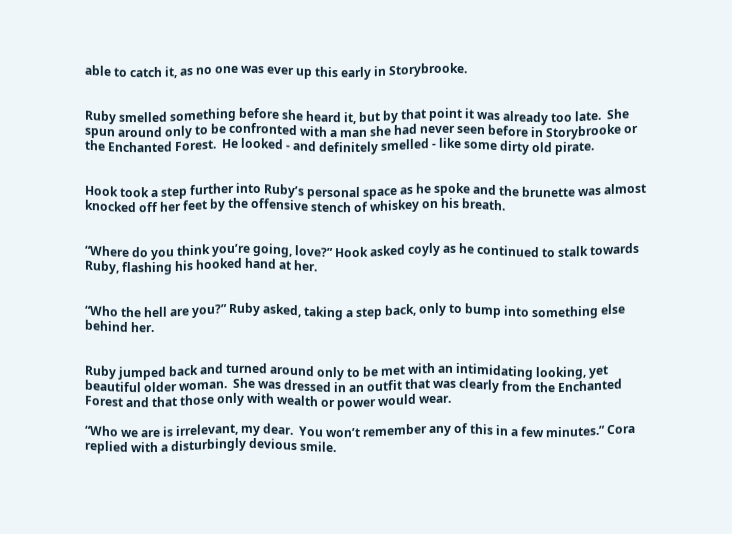able to catch it, as no one was ever up this early in Storybrooke.


Ruby smelled something before she heard it, but by that point it was already too late.  She spun around only to be confronted with a man she had never seen before in Storybrooke or the Enchanted Forest.  He looked - and definitely smelled - like some dirty old pirate.


Hook took a step further into Ruby’s personal space as he spoke and the brunette was almost knocked off her feet by the offensive stench of whiskey on his breath.


“Where do you think you’re going, love?” Hook asked coyly as he continued to stalk towards Ruby, flashing his hooked hand at her.


“Who the hell are you?” Ruby asked, taking a step back, only to bump into something else behind her.


Ruby jumped back and turned around only to be met with an intimidating looking, yet beautiful older woman.  She was dressed in an outfit that was clearly from the Enchanted Forest and that those only with wealth or power would wear.

“Who we are is irrelevant, my dear.  You won’t remember any of this in a few minutes.” Cora replied with a disturbingly devious smile.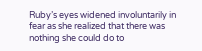Ruby’s eyes widened involuntarily in fear as she realized that there was nothing she could do to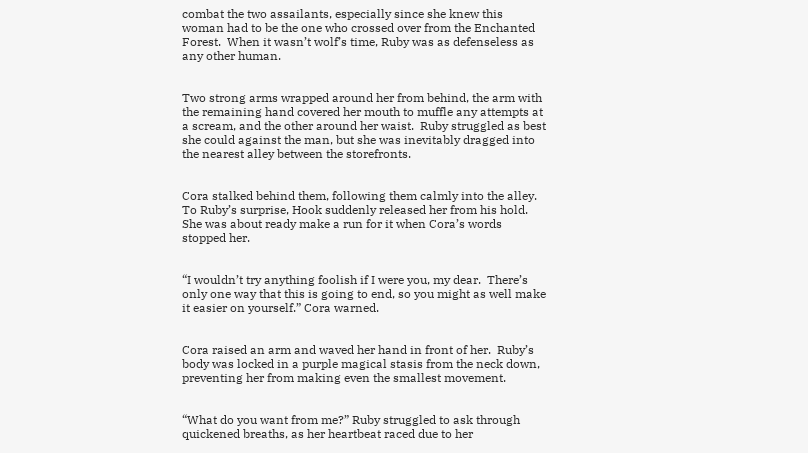combat the two assailants, especially since she knew this woman had to be the one who crossed over from the Enchanted Forest.  When it wasn’t wolf’s time, Ruby was as defenseless as any other human.


Two strong arms wrapped around her from behind, the arm with the remaining hand covered her mouth to muffle any attempts at a scream, and the other around her waist.  Ruby struggled as best she could against the man, but she was inevitably dragged into the nearest alley between the storefronts.


Cora stalked behind them, following them calmly into the alley.  To Ruby’s surprise, Hook suddenly released her from his hold.  She was about ready make a run for it when Cora’s words stopped her.


“I wouldn’t try anything foolish if I were you, my dear.  There’s only one way that this is going to end, so you might as well make it easier on yourself.” Cora warned.


Cora raised an arm and waved her hand in front of her.  Ruby’s body was locked in a purple magical stasis from the neck down, preventing her from making even the smallest movement.


“What do you want from me?” Ruby struggled to ask through quickened breaths, as her heartbeat raced due to her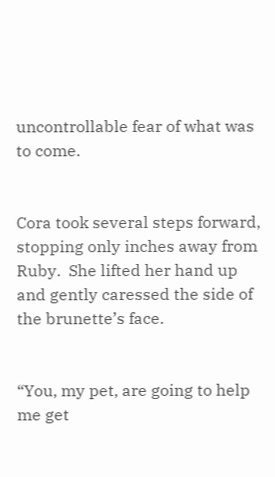uncontrollable fear of what was to come.


Cora took several steps forward, stopping only inches away from Ruby.  She lifted her hand up and gently caressed the side of the brunette’s face.


“You, my pet, are going to help me get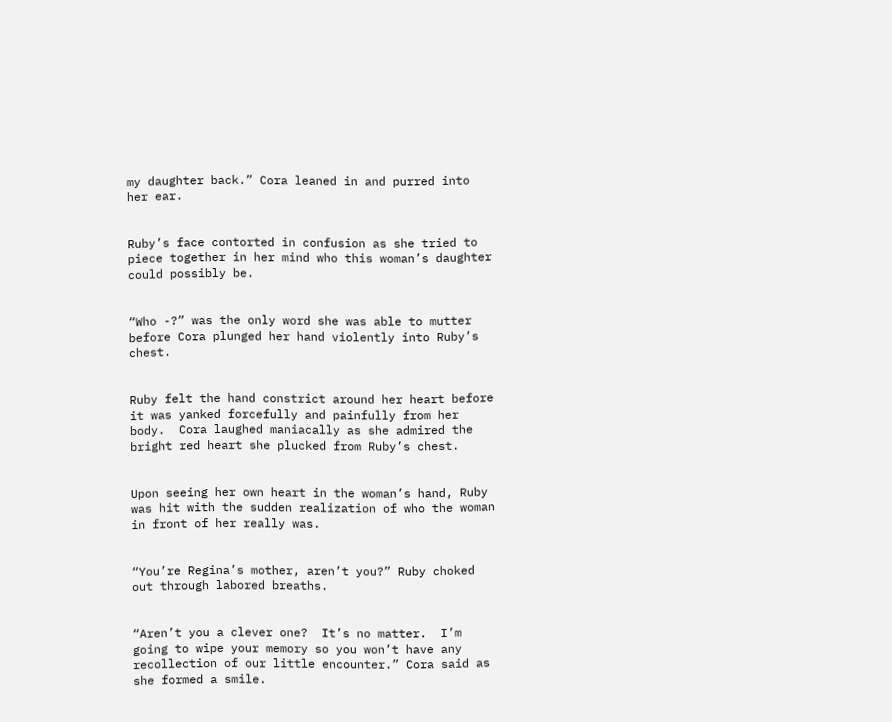my daughter back.” Cora leaned in and purred into her ear.


Ruby’s face contorted in confusion as she tried to piece together in her mind who this woman’s daughter could possibly be.


“Who -?” was the only word she was able to mutter before Cora plunged her hand violently into Ruby’s chest.


Ruby felt the hand constrict around her heart before it was yanked forcefully and painfully from her body.  Cora laughed maniacally as she admired the bright red heart she plucked from Ruby’s chest.


Upon seeing her own heart in the woman’s hand, Ruby was hit with the sudden realization of who the woman in front of her really was.


“You’re Regina’s mother, aren’t you?” Ruby choked out through labored breaths.


“Aren’t you a clever one?  It’s no matter.  I’m going to wipe your memory so you won’t have any recollection of our little encounter.” Cora said as she formed a smile.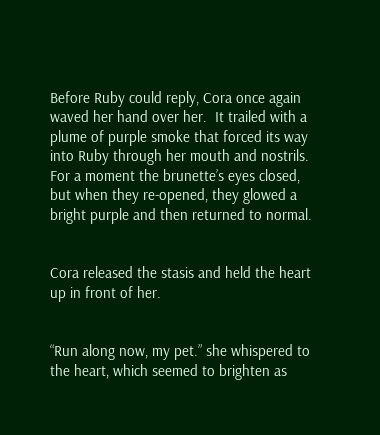Before Ruby could reply, Cora once again waved her hand over her.  It trailed with a plume of purple smoke that forced its way into Ruby through her mouth and nostrils.  For a moment the brunette’s eyes closed, but when they re-opened, they glowed a bright purple and then returned to normal.


Cora released the stasis and held the heart up in front of her.


“Run along now, my pet.” she whispered to the heart, which seemed to brighten as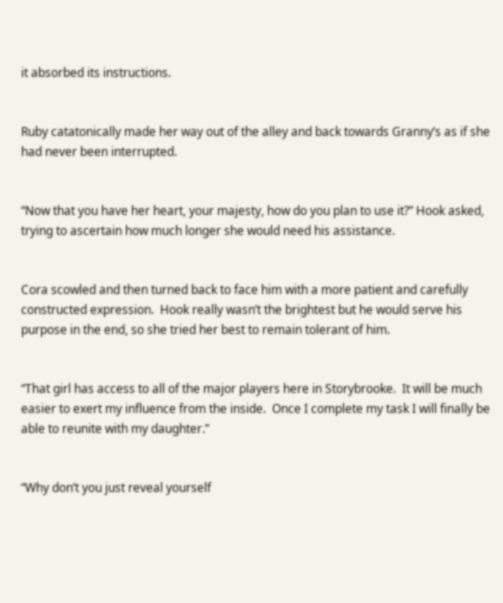it absorbed its instructions.


Ruby catatonically made her way out of the alley and back towards Granny’s as if she had never been interrupted.


“Now that you have her heart, your majesty, how do you plan to use it?” Hook asked, trying to ascertain how much longer she would need his assistance.


Cora scowled and then turned back to face him with a more patient and carefully constructed expression.  Hook really wasn’t the brightest but he would serve his purpose in the end, so she tried her best to remain tolerant of him.


“That girl has access to all of the major players here in Storybrooke.  It will be much easier to exert my influence from the inside.  Once I complete my task I will finally be able to reunite with my daughter.”


“Why don’t you just reveal yourself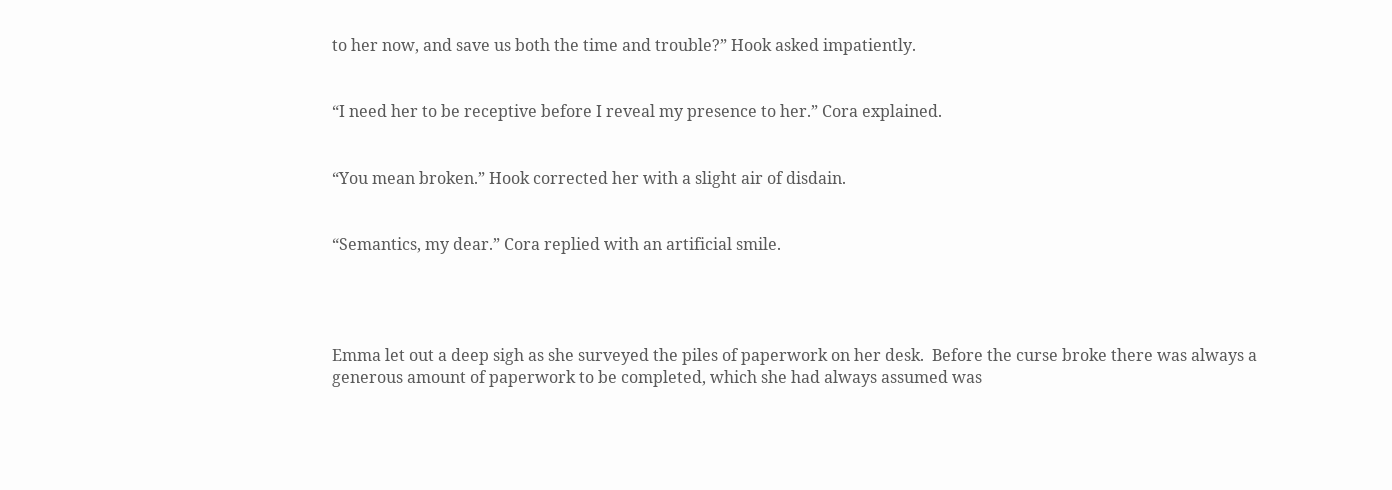to her now, and save us both the time and trouble?” Hook asked impatiently.


“I need her to be receptive before I reveal my presence to her.” Cora explained.


“You mean broken.” Hook corrected her with a slight air of disdain.


“Semantics, my dear.” Cora replied with an artificial smile.




Emma let out a deep sigh as she surveyed the piles of paperwork on her desk.  Before the curse broke there was always a generous amount of paperwork to be completed, which she had always assumed was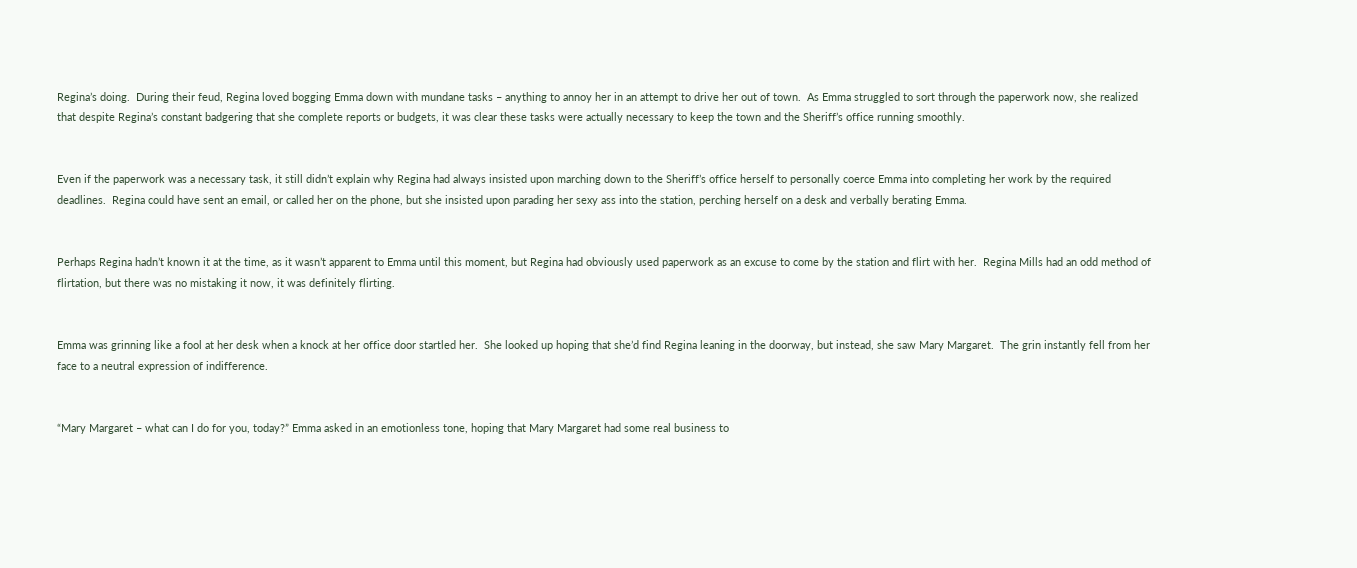Regina’s doing.  During their feud, Regina loved bogging Emma down with mundane tasks – anything to annoy her in an attempt to drive her out of town.  As Emma struggled to sort through the paperwork now, she realized that despite Regina’s constant badgering that she complete reports or budgets, it was clear these tasks were actually necessary to keep the town and the Sheriff’s office running smoothly.


Even if the paperwork was a necessary task, it still didn’t explain why Regina had always insisted upon marching down to the Sheriff’s office herself to personally coerce Emma into completing her work by the required deadlines.  Regina could have sent an email, or called her on the phone, but she insisted upon parading her sexy ass into the station, perching herself on a desk and verbally berating Emma.


Perhaps Regina hadn’t known it at the time, as it wasn’t apparent to Emma until this moment, but Regina had obviously used paperwork as an excuse to come by the station and flirt with her.  Regina Mills had an odd method of flirtation, but there was no mistaking it now, it was definitely flirting.


Emma was grinning like a fool at her desk when a knock at her office door startled her.  She looked up hoping that she’d find Regina leaning in the doorway, but instead, she saw Mary Margaret.  The grin instantly fell from her face to a neutral expression of indifference.


“Mary Margaret – what can I do for you, today?” Emma asked in an emotionless tone, hoping that Mary Margaret had some real business to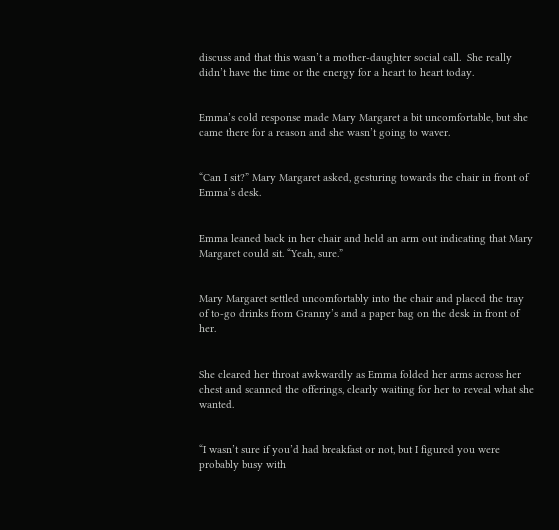discuss and that this wasn’t a mother-daughter social call.  She really didn’t have the time or the energy for a heart to heart today.


Emma’s cold response made Mary Margaret a bit uncomfortable, but she came there for a reason and she wasn’t going to waver.


“Can I sit?” Mary Margaret asked, gesturing towards the chair in front of Emma’s desk.


Emma leaned back in her chair and held an arm out indicating that Mary Margaret could sit. “Yeah, sure.”


Mary Margaret settled uncomfortably into the chair and placed the tray of to-go drinks from Granny’s and a paper bag on the desk in front of her.


She cleared her throat awkwardly as Emma folded her arms across her chest and scanned the offerings, clearly waiting for her to reveal what she wanted.


“I wasn’t sure if you’d had breakfast or not, but I figured you were probably busy with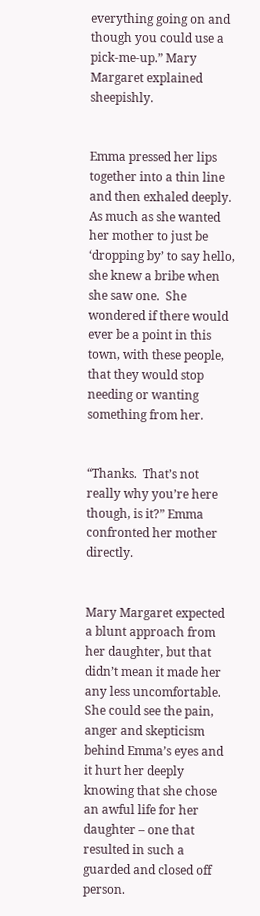everything going on and though you could use a pick-me-up.” Mary Margaret explained sheepishly.


Emma pressed her lips together into a thin line and then exhaled deeply.  As much as she wanted her mother to just be ‘dropping by’ to say hello, she knew a bribe when she saw one.  She wondered if there would ever be a point in this town, with these people, that they would stop needing or wanting something from her.


“Thanks.  That’s not really why you’re here though, is it?” Emma confronted her mother directly.


Mary Margaret expected a blunt approach from her daughter, but that didn’t mean it made her any less uncomfortable.  She could see the pain, anger and skepticism behind Emma’s eyes and it hurt her deeply knowing that she chose an awful life for her daughter – one that resulted in such a guarded and closed off person.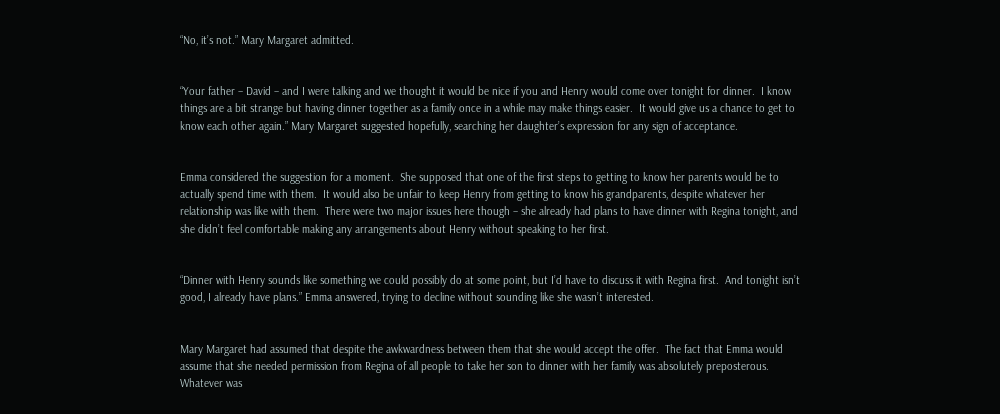“No, it’s not.” Mary Margaret admitted.


“Your father – David – and I were talking and we thought it would be nice if you and Henry would come over tonight for dinner.  I know things are a bit strange but having dinner together as a family once in a while may make things easier.  It would give us a chance to get to know each other again.” Mary Margaret suggested hopefully, searching her daughter’s expression for any sign of acceptance.


Emma considered the suggestion for a moment.  She supposed that one of the first steps to getting to know her parents would be to actually spend time with them.  It would also be unfair to keep Henry from getting to know his grandparents, despite whatever her relationship was like with them.  There were two major issues here though – she already had plans to have dinner with Regina tonight, and she didn’t feel comfortable making any arrangements about Henry without speaking to her first.


“Dinner with Henry sounds like something we could possibly do at some point, but I’d have to discuss it with Regina first.  And tonight isn’t good, I already have plans.” Emma answered, trying to decline without sounding like she wasn’t interested.


Mary Margaret had assumed that despite the awkwardness between them that she would accept the offer.  The fact that Emma would assume that she needed permission from Regina of all people to take her son to dinner with her family was absolutely preposterous.  Whatever was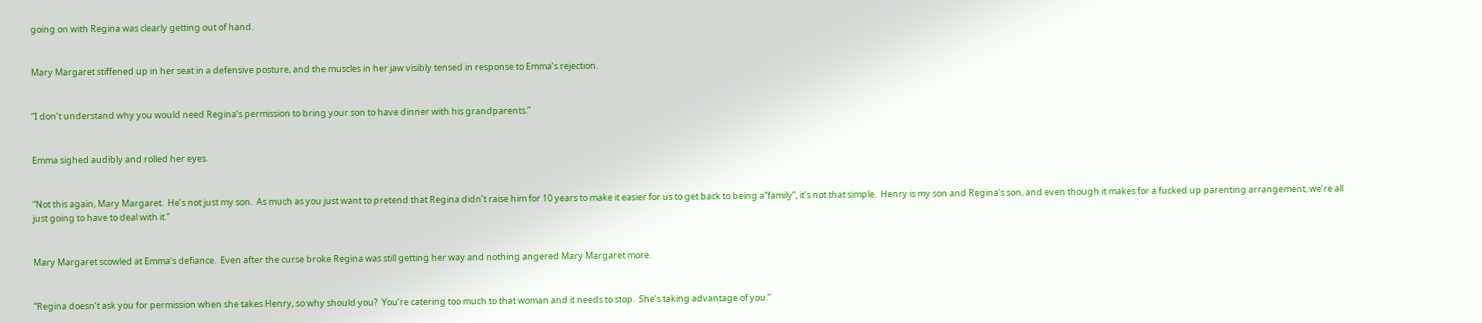going on with Regina was clearly getting out of hand.


Mary Margaret stiffened up in her seat in a defensive posture, and the muscles in her jaw visibly tensed in response to Emma’s rejection.


“I don’t understand why you would need Regina’s permission to bring your son to have dinner with his grandparents.”


Emma sighed audibly and rolled her eyes.


“Not this again, Mary Margaret.  He’s not just my son.  As much as you just want to pretend that Regina didn’t raise him for 10 years to make it easier for us to get back to being a“family”, it’s not that simple.  Henry is my son and Regina’s son, and even though it makes for a fucked up parenting arrangement, we’re all just going to have to deal with it.”


Mary Margaret scowled at Emma’s defiance.  Even after the curse broke Regina was still getting her way and nothing angered Mary Margaret more.


“Regina doesn’t ask you for permission when she takes Henry, so why should you?  You’re catering too much to that woman and it needs to stop.  She’s taking advantage of you.”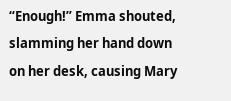“Enough!” Emma shouted, slamming her hand down on her desk, causing Mary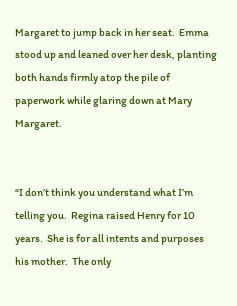Margaret to jump back in her seat.  Emma stood up and leaned over her desk, planting both hands firmly atop the pile of paperwork while glaring down at Mary Margaret.


“I don’t think you understand what I’m telling you.  Regina raised Henry for 10 years.  She is for all intents and purposes his mother.  The only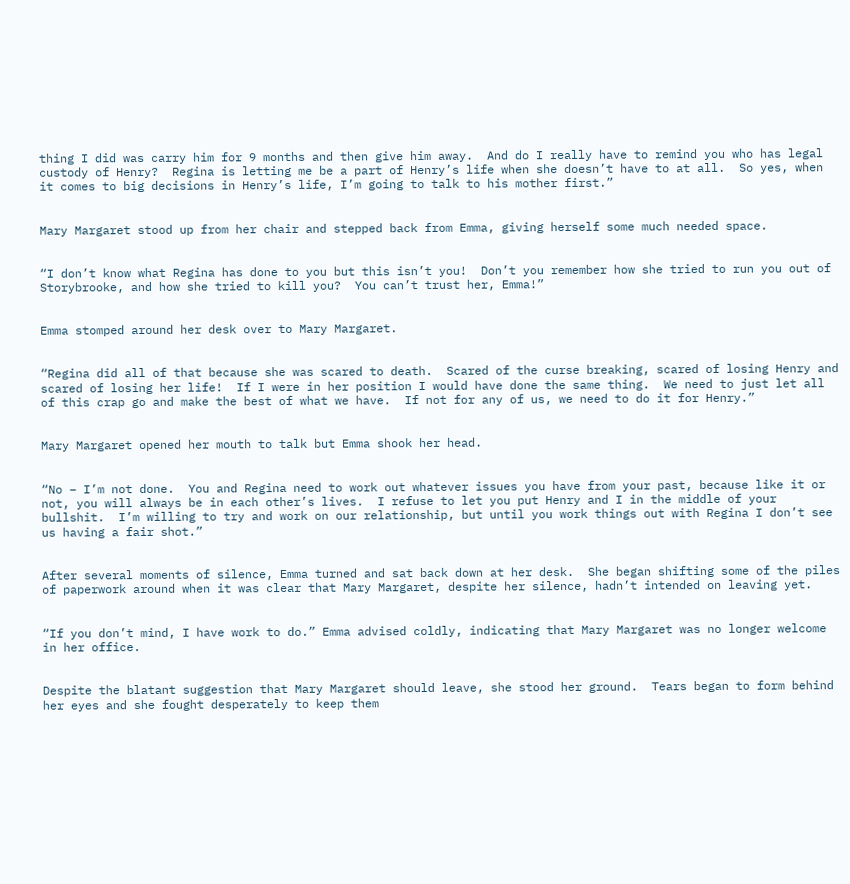thing I did was carry him for 9 months and then give him away.  And do I really have to remind you who has legal custody of Henry?  Regina is letting me be a part of Henry’s life when she doesn’t have to at all.  So yes, when it comes to big decisions in Henry’s life, I’m going to talk to his mother first.”


Mary Margaret stood up from her chair and stepped back from Emma, giving herself some much needed space.


“I don’t know what Regina has done to you but this isn’t you!  Don’t you remember how she tried to run you out of Storybrooke, and how she tried to kill you?  You can’t trust her, Emma!”


Emma stomped around her desk over to Mary Margaret.


“Regina did all of that because she was scared to death.  Scared of the curse breaking, scared of losing Henry and scared of losing her life!  If I were in her position I would have done the same thing.  We need to just let all of this crap go and make the best of what we have.  If not for any of us, we need to do it for Henry.”


Mary Margaret opened her mouth to talk but Emma shook her head.


“No – I’m not done.  You and Regina need to work out whatever issues you have from your past, because like it or not, you will always be in each other’s lives.  I refuse to let you put Henry and I in the middle of your bullshit.  I’m willing to try and work on our relationship, but until you work things out with Regina I don’t see us having a fair shot.”


After several moments of silence, Emma turned and sat back down at her desk.  She began shifting some of the piles of paperwork around when it was clear that Mary Margaret, despite her silence, hadn’t intended on leaving yet.


“If you don’t mind, I have work to do.” Emma advised coldly, indicating that Mary Margaret was no longer welcome in her office.


Despite the blatant suggestion that Mary Margaret should leave, she stood her ground.  Tears began to form behind her eyes and she fought desperately to keep them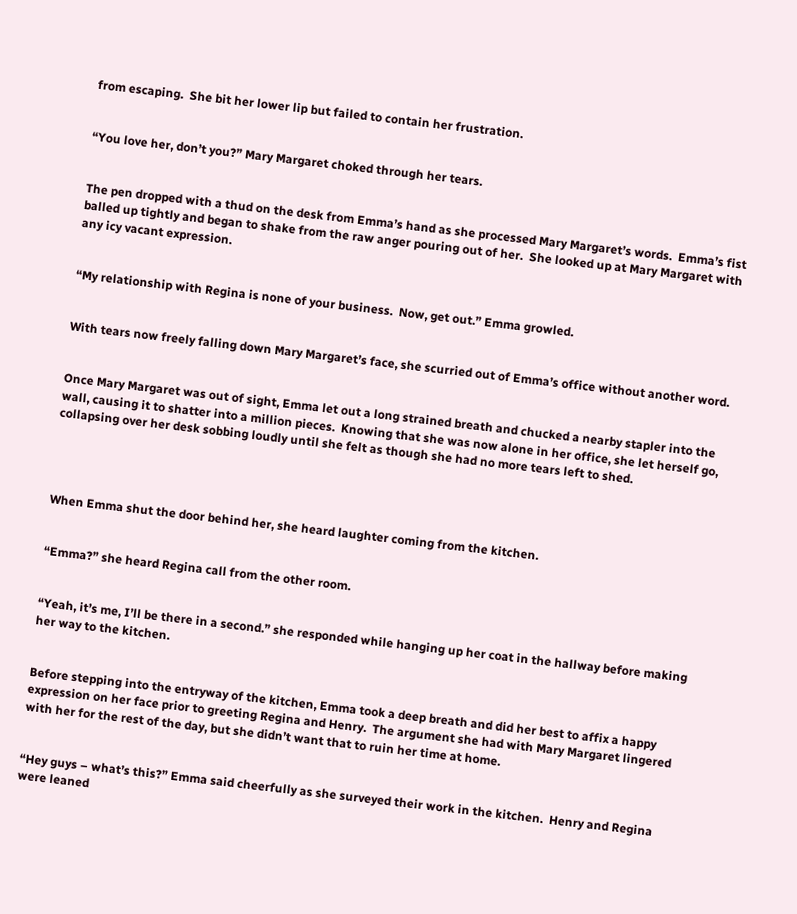from escaping.  She bit her lower lip but failed to contain her frustration.


“You love her, don’t you?” Mary Margaret choked through her tears.


The pen dropped with a thud on the desk from Emma’s hand as she processed Mary Margaret’s words.  Emma’s fist balled up tightly and began to shake from the raw anger pouring out of her.  She looked up at Mary Margaret with any icy vacant expression.


“My relationship with Regina is none of your business.  Now, get out.” Emma growled.


With tears now freely falling down Mary Margaret’s face, she scurried out of Emma’s office without another word.


Once Mary Margaret was out of sight, Emma let out a long strained breath and chucked a nearby stapler into the wall, causing it to shatter into a million pieces.  Knowing that she was now alone in her office, she let herself go, collapsing over her desk sobbing loudly until she felt as though she had no more tears left to shed.




When Emma shut the door behind her, she heard laughter coming from the kitchen.


“Emma?” she heard Regina call from the other room.


“Yeah, it’s me, I’ll be there in a second.” she responded while hanging up her coat in the hallway before making her way to the kitchen.


Before stepping into the entryway of the kitchen, Emma took a deep breath and did her best to affix a happy expression on her face prior to greeting Regina and Henry.  The argument she had with Mary Margaret lingered with her for the rest of the day, but she didn’t want that to ruin her time at home.


“Hey guys – what’s this?” Emma said cheerfully as she surveyed their work in the kitchen.  Henry and Regina were leaned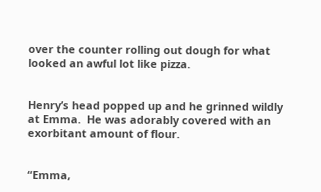over the counter rolling out dough for what looked an awful lot like pizza.


Henry’s head popped up and he grinned wildly at Emma.  He was adorably covered with an exorbitant amount of flour.


“Emma,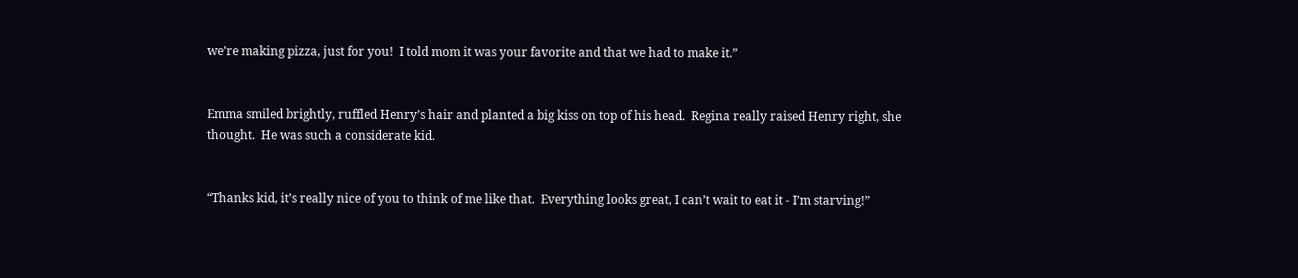we’re making pizza, just for you!  I told mom it was your favorite and that we had to make it.”


Emma smiled brightly, ruffled Henry’s hair and planted a big kiss on top of his head.  Regina really raised Henry right, she thought.  He was such a considerate kid.


“Thanks kid, it’s really nice of you to think of me like that.  Everything looks great, I can’t wait to eat it - I’m starving!”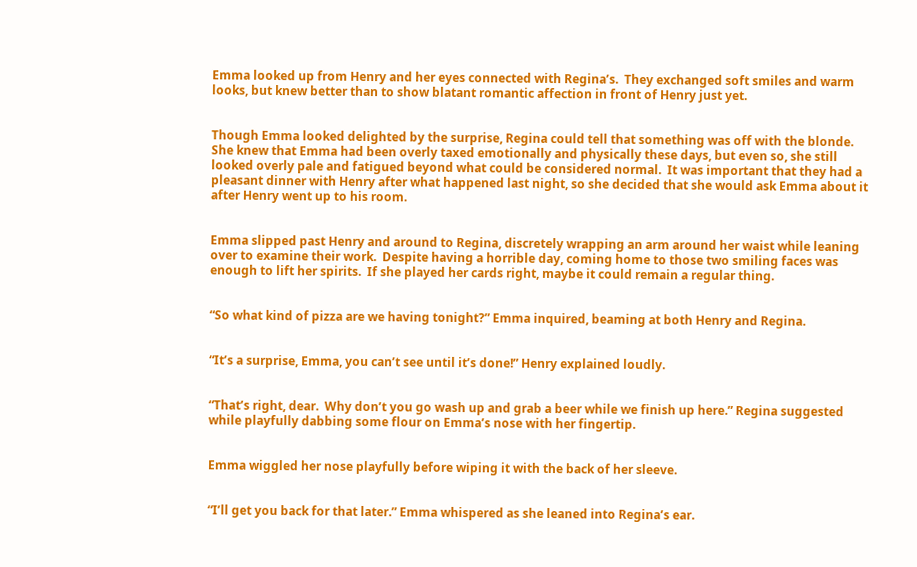Emma looked up from Henry and her eyes connected with Regina’s.  They exchanged soft smiles and warm looks, but knew better than to show blatant romantic affection in front of Henry just yet.


Though Emma looked delighted by the surprise, Regina could tell that something was off with the blonde.  She knew that Emma had been overly taxed emotionally and physically these days, but even so, she still looked overly pale and fatigued beyond what could be considered normal.  It was important that they had a pleasant dinner with Henry after what happened last night, so she decided that she would ask Emma about it after Henry went up to his room.


Emma slipped past Henry and around to Regina, discretely wrapping an arm around her waist while leaning over to examine their work.  Despite having a horrible day, coming home to those two smiling faces was enough to lift her spirits.  If she played her cards right, maybe it could remain a regular thing.


“So what kind of pizza are we having tonight?” Emma inquired, beaming at both Henry and Regina.


“It’s a surprise, Emma, you can’t see until it’s done!” Henry explained loudly.


“That’s right, dear.  Why don’t you go wash up and grab a beer while we finish up here.” Regina suggested while playfully dabbing some flour on Emma’s nose with her fingertip.


Emma wiggled her nose playfully before wiping it with the back of her sleeve.


“I’ll get you back for that later.” Emma whispered as she leaned into Regina’s ear.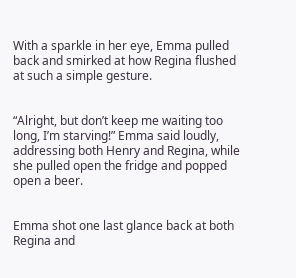With a sparkle in her eye, Emma pulled back and smirked at how Regina flushed at such a simple gesture.


“Alright, but don’t keep me waiting too long, I’m starving!” Emma said loudly, addressing both Henry and Regina, while she pulled open the fridge and popped open a beer.


Emma shot one last glance back at both Regina and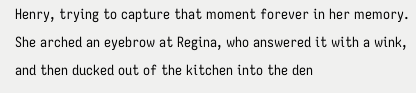Henry, trying to capture that moment forever in her memory.  She arched an eyebrow at Regina, who answered it with a wink, and then ducked out of the kitchen into the den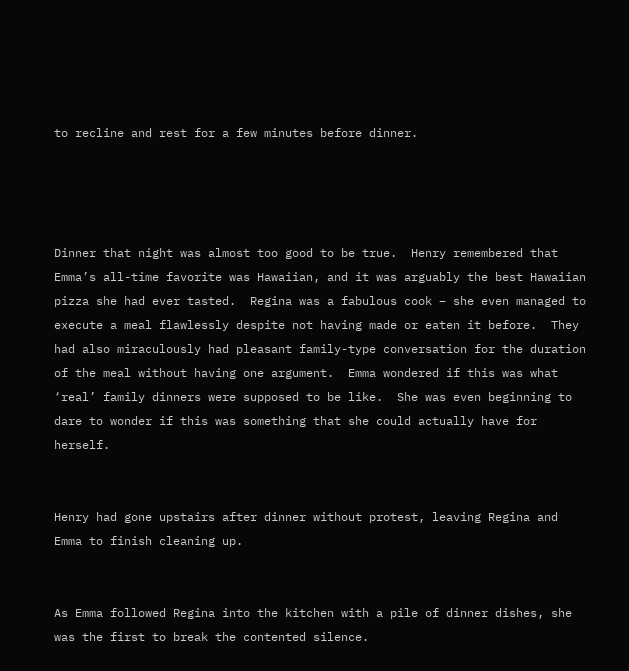to recline and rest for a few minutes before dinner.




Dinner that night was almost too good to be true.  Henry remembered that Emma’s all-time favorite was Hawaiian, and it was arguably the best Hawaiian pizza she had ever tasted.  Regina was a fabulous cook – she even managed to execute a meal flawlessly despite not having made or eaten it before.  They had also miraculously had pleasant family-type conversation for the duration of the meal without having one argument.  Emma wondered if this was what ‘real’ family dinners were supposed to be like.  She was even beginning to dare to wonder if this was something that she could actually have for herself.


Henry had gone upstairs after dinner without protest, leaving Regina and Emma to finish cleaning up.


As Emma followed Regina into the kitchen with a pile of dinner dishes, she was the first to break the contented silence.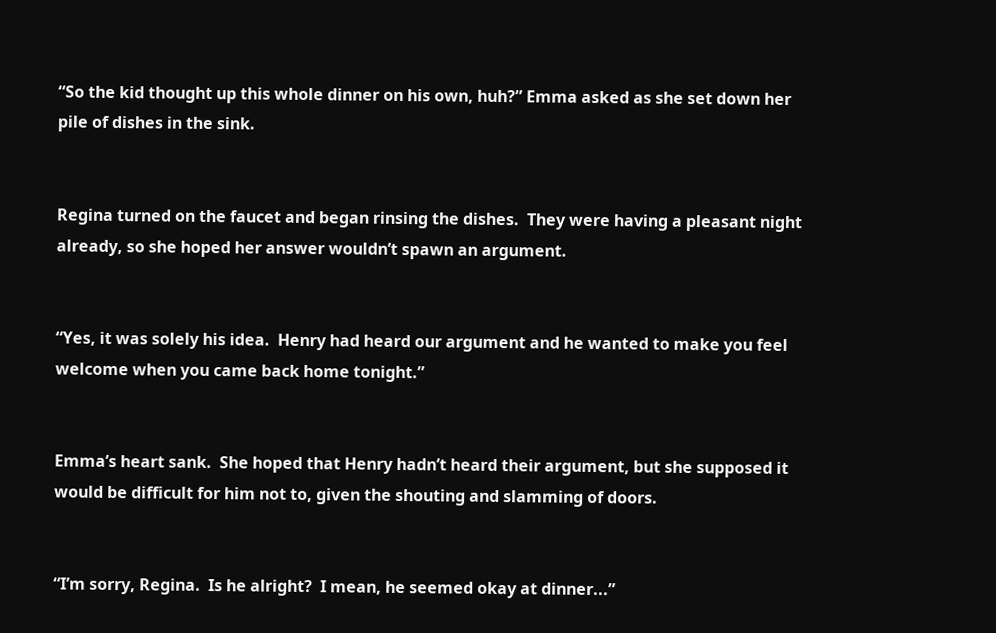“So the kid thought up this whole dinner on his own, huh?” Emma asked as she set down her pile of dishes in the sink.


Regina turned on the faucet and began rinsing the dishes.  They were having a pleasant night already, so she hoped her answer wouldn’t spawn an argument.


“Yes, it was solely his idea.  Henry had heard our argument and he wanted to make you feel welcome when you came back home tonight.”


Emma’s heart sank.  She hoped that Henry hadn’t heard their argument, but she supposed it would be difficult for him not to, given the shouting and slamming of doors.


“I’m sorry, Regina.  Is he alright?  I mean, he seemed okay at dinner...”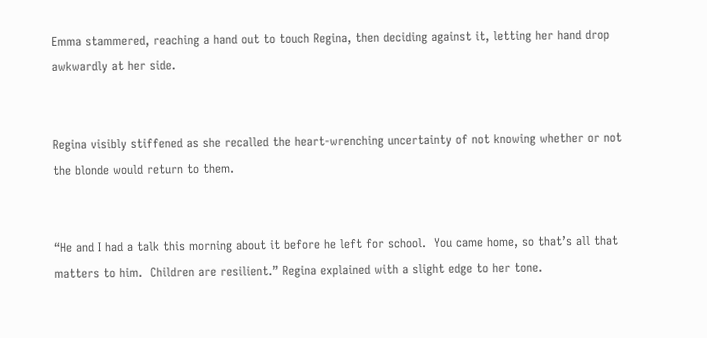Emma stammered, reaching a hand out to touch Regina, then deciding against it, letting her hand drop awkwardly at her side.


Regina visibly stiffened as she recalled the heart-wrenching uncertainty of not knowing whether or not the blonde would return to them.


“He and I had a talk this morning about it before he left for school.  You came home, so that’s all that matters to him.  Children are resilient.” Regina explained with a slight edge to her tone.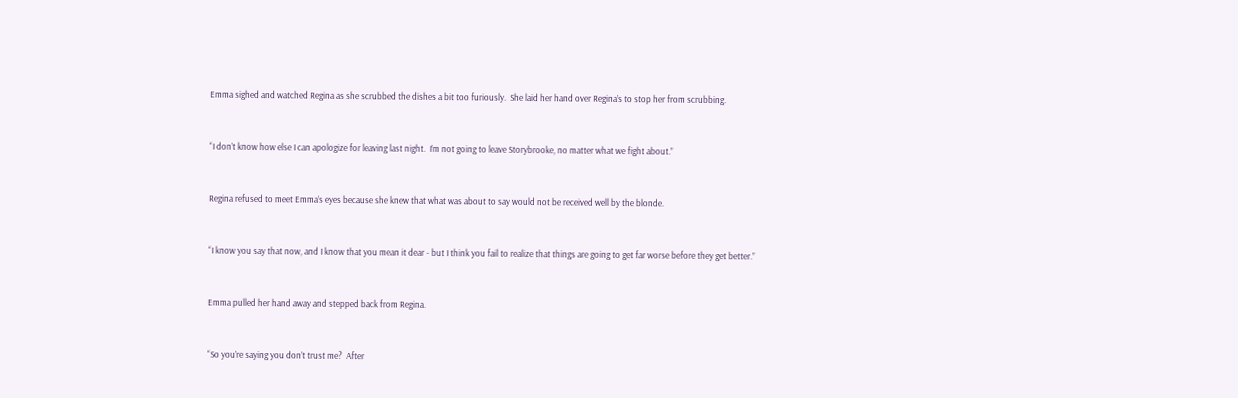Emma sighed and watched Regina as she scrubbed the dishes a bit too furiously.  She laid her hand over Regina’s to stop her from scrubbing.


“I don’t know how else I can apologize for leaving last night.  I’m not going to leave Storybrooke, no matter what we fight about.”


Regina refused to meet Emma’s eyes because she knew that what was about to say would not be received well by the blonde.


“I know you say that now, and I know that you mean it dear - but I think you fail to realize that things are going to get far worse before they get better.”


Emma pulled her hand away and stepped back from Regina.


“So you’re saying you don’t trust me?  After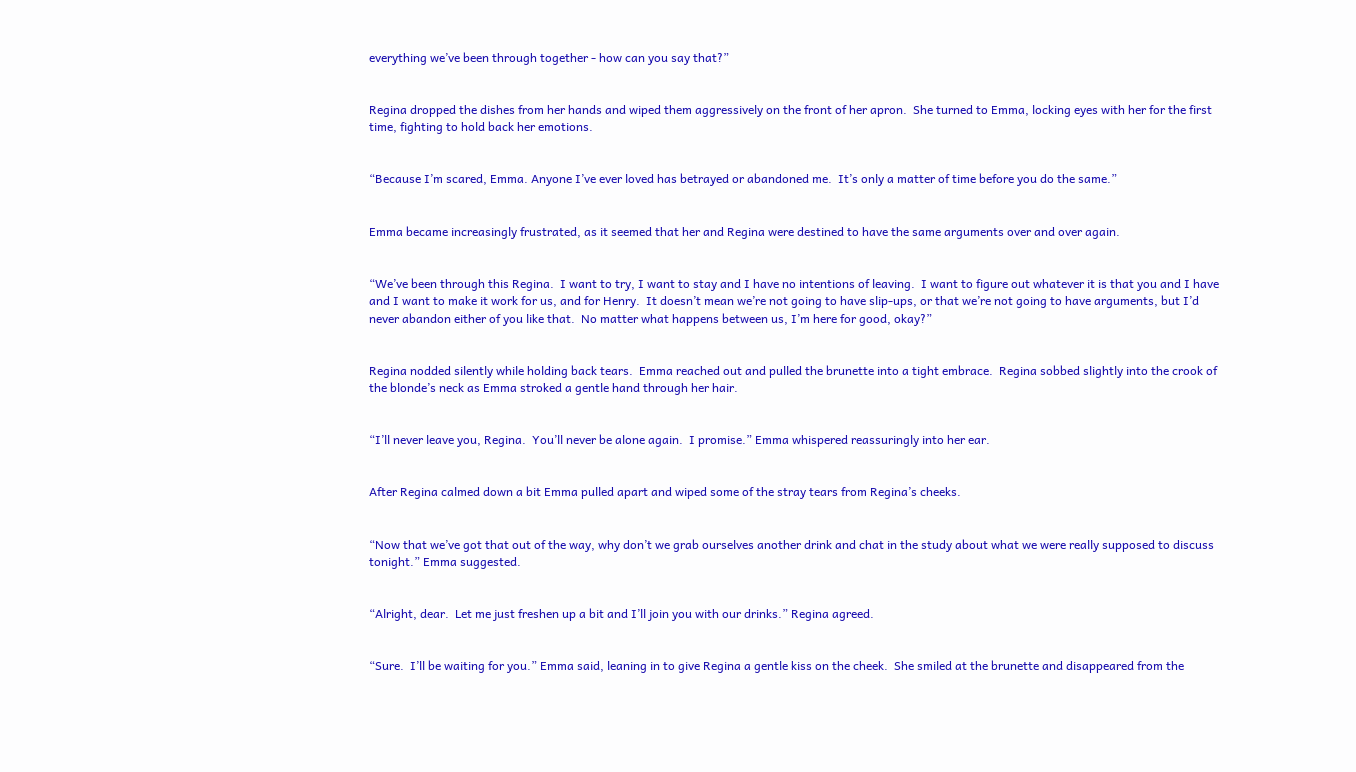everything we’ve been through together - how can you say that?”


Regina dropped the dishes from her hands and wiped them aggressively on the front of her apron.  She turned to Emma, locking eyes with her for the first time, fighting to hold back her emotions.


“Because I’m scared, Emma. Anyone I’ve ever loved has betrayed or abandoned me.  It’s only a matter of time before you do the same.”


Emma became increasingly frustrated, as it seemed that her and Regina were destined to have the same arguments over and over again.


“We’ve been through this Regina.  I want to try, I want to stay and I have no intentions of leaving.  I want to figure out whatever it is that you and I have and I want to make it work for us, and for Henry.  It doesn’t mean we’re not going to have slip-ups, or that we’re not going to have arguments, but I’d never abandon either of you like that.  No matter what happens between us, I’m here for good, okay?”


Regina nodded silently while holding back tears.  Emma reached out and pulled the brunette into a tight embrace.  Regina sobbed slightly into the crook of the blonde’s neck as Emma stroked a gentle hand through her hair.


“I’ll never leave you, Regina.  You’ll never be alone again.  I promise.” Emma whispered reassuringly into her ear.


After Regina calmed down a bit Emma pulled apart and wiped some of the stray tears from Regina’s cheeks.


“Now that we’ve got that out of the way, why don’t we grab ourselves another drink and chat in the study about what we were really supposed to discuss tonight.” Emma suggested.


“Alright, dear.  Let me just freshen up a bit and I’ll join you with our drinks.” Regina agreed.


“Sure.  I’ll be waiting for you.” Emma said, leaning in to give Regina a gentle kiss on the cheek.  She smiled at the brunette and disappeared from the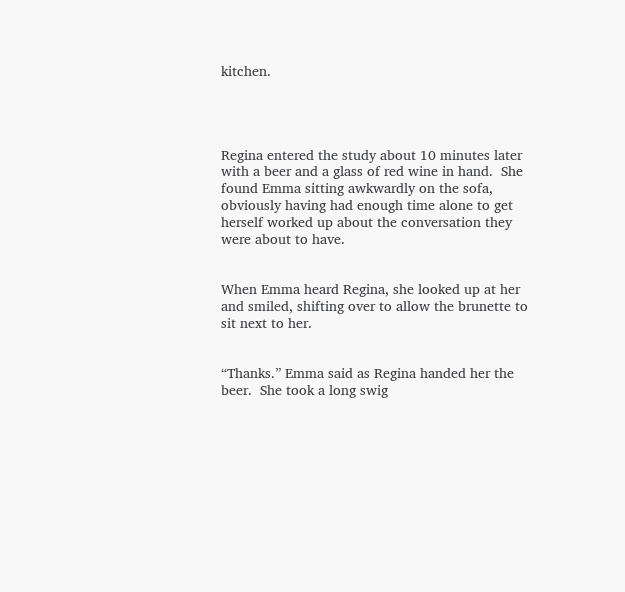kitchen.




Regina entered the study about 10 minutes later with a beer and a glass of red wine in hand.  She found Emma sitting awkwardly on the sofa, obviously having had enough time alone to get herself worked up about the conversation they were about to have.


When Emma heard Regina, she looked up at her and smiled, shifting over to allow the brunette to sit next to her.


“Thanks.” Emma said as Regina handed her the beer.  She took a long swig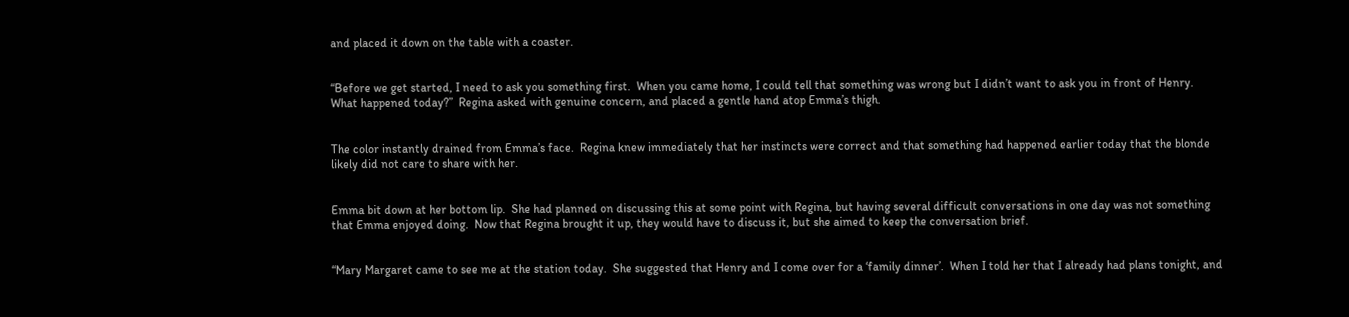and placed it down on the table with a coaster.


“Before we get started, I need to ask you something first.  When you came home, I could tell that something was wrong but I didn’t want to ask you in front of Henry.  What happened today?”  Regina asked with genuine concern, and placed a gentle hand atop Emma’s thigh.


The color instantly drained from Emma’s face.  Regina knew immediately that her instincts were correct and that something had happened earlier today that the blonde likely did not care to share with her.


Emma bit down at her bottom lip.  She had planned on discussing this at some point with Regina, but having several difficult conversations in one day was not something that Emma enjoyed doing.  Now that Regina brought it up, they would have to discuss it, but she aimed to keep the conversation brief.


“Mary Margaret came to see me at the station today.  She suggested that Henry and I come over for a ‘family dinner’.  When I told her that I already had plans tonight, and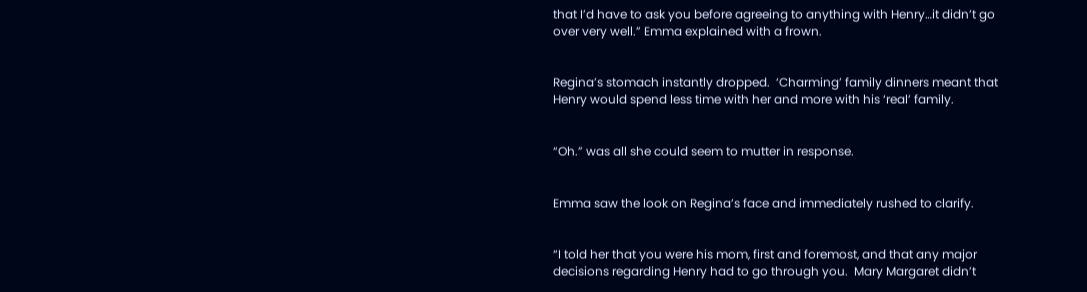that I’d have to ask you before agreeing to anything with Henry…it didn’t go over very well.” Emma explained with a frown.


Regina’s stomach instantly dropped.  ‘Charming’ family dinners meant that Henry would spend less time with her and more with his ‘real’ family.


“Oh.” was all she could seem to mutter in response.


Emma saw the look on Regina’s face and immediately rushed to clarify.


“I told her that you were his mom, first and foremost, and that any major decisions regarding Henry had to go through you.  Mary Margaret didn’t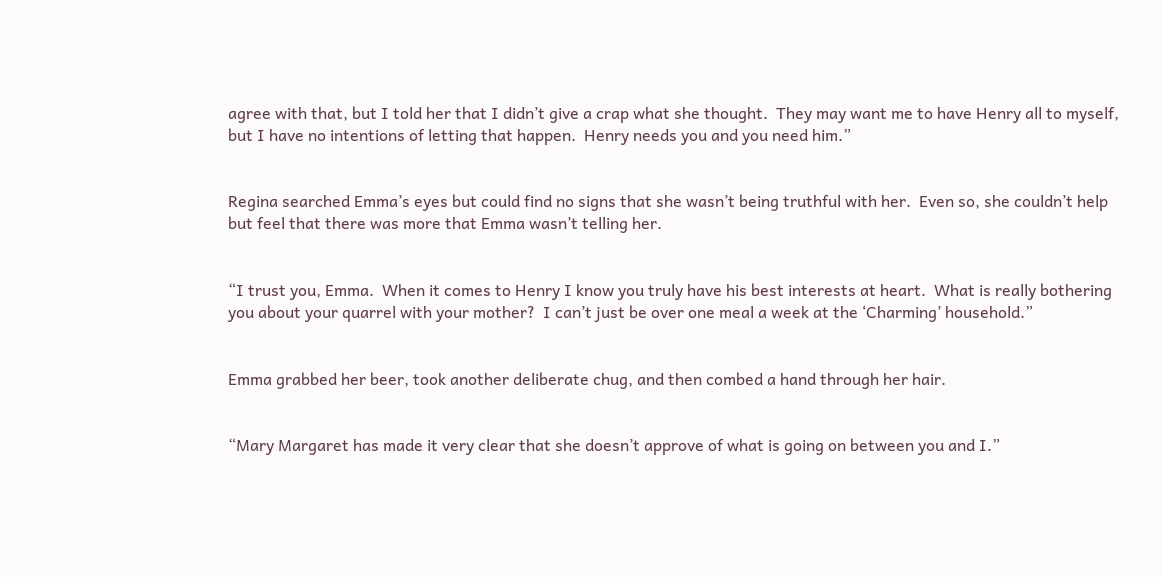agree with that, but I told her that I didn’t give a crap what she thought.  They may want me to have Henry all to myself, but I have no intentions of letting that happen.  Henry needs you and you need him.”


Regina searched Emma’s eyes but could find no signs that she wasn’t being truthful with her.  Even so, she couldn’t help but feel that there was more that Emma wasn’t telling her.


“I trust you, Emma.  When it comes to Henry I know you truly have his best interests at heart.  What is really bothering you about your quarrel with your mother?  I can’t just be over one meal a week at the ‘Charming’ household.”


Emma grabbed her beer, took another deliberate chug, and then combed a hand through her hair.


“Mary Margaret has made it very clear that she doesn’t approve of what is going on between you and I.”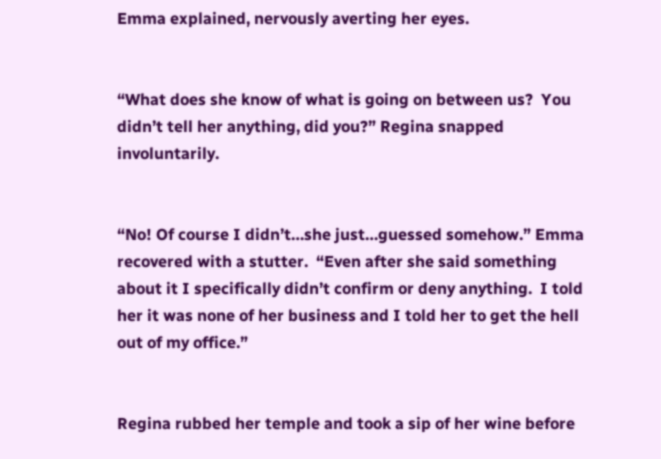Emma explained, nervously averting her eyes.


“What does she know of what is going on between us?  You didn’t tell her anything, did you?” Regina snapped involuntarily.


“No! Of course I didn’t…she just…guessed somehow.” Emma recovered with a stutter.  “Even after she said something about it I specifically didn’t confirm or deny anything.  I told her it was none of her business and I told her to get the hell out of my office.”


Regina rubbed her temple and took a sip of her wine before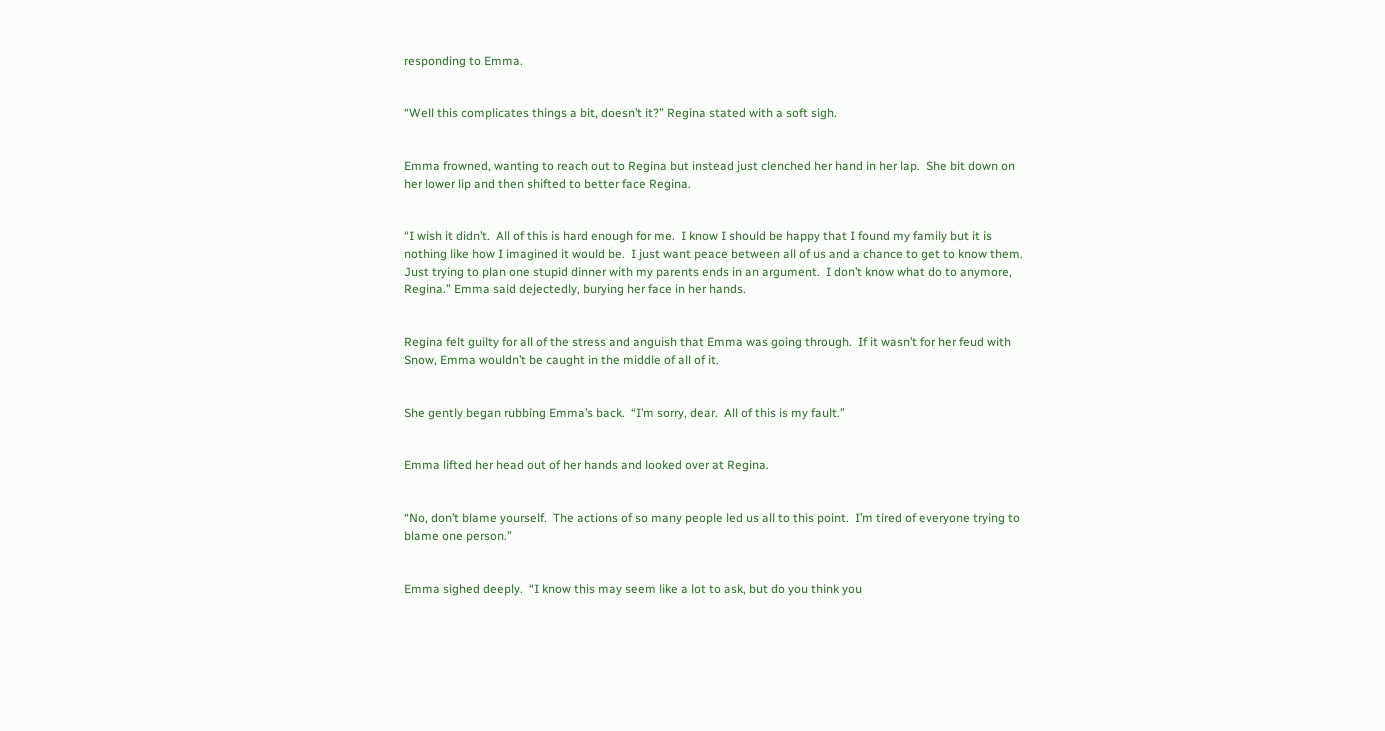responding to Emma.


“Well this complicates things a bit, doesn’t it?” Regina stated with a soft sigh.


Emma frowned, wanting to reach out to Regina but instead just clenched her hand in her lap.  She bit down on her lower lip and then shifted to better face Regina.


“I wish it didn’t.  All of this is hard enough for me.  I know I should be happy that I found my family but it is nothing like how I imagined it would be.  I just want peace between all of us and a chance to get to know them. Just trying to plan one stupid dinner with my parents ends in an argument.  I don’t know what do to anymore, Regina.” Emma said dejectedly, burying her face in her hands.


Regina felt guilty for all of the stress and anguish that Emma was going through.  If it wasn’t for her feud with Snow, Emma wouldn’t be caught in the middle of all of it.


She gently began rubbing Emma’s back.  “I’m sorry, dear.  All of this is my fault.”


Emma lifted her head out of her hands and looked over at Regina.


“No, don’t blame yourself.  The actions of so many people led us all to this point.  I’m tired of everyone trying to blame one person.”


Emma sighed deeply.  “I know this may seem like a lot to ask, but do you think you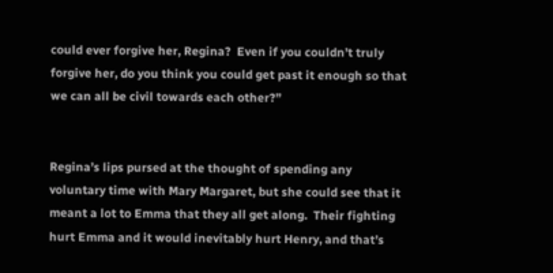could ever forgive her, Regina?  Even if you couldn’t truly forgive her, do you think you could get past it enough so that we can all be civil towards each other?”


Regina’s lips pursed at the thought of spending any voluntary time with Mary Margaret, but she could see that it meant a lot to Emma that they all get along.  Their fighting hurt Emma and it would inevitably hurt Henry, and that’s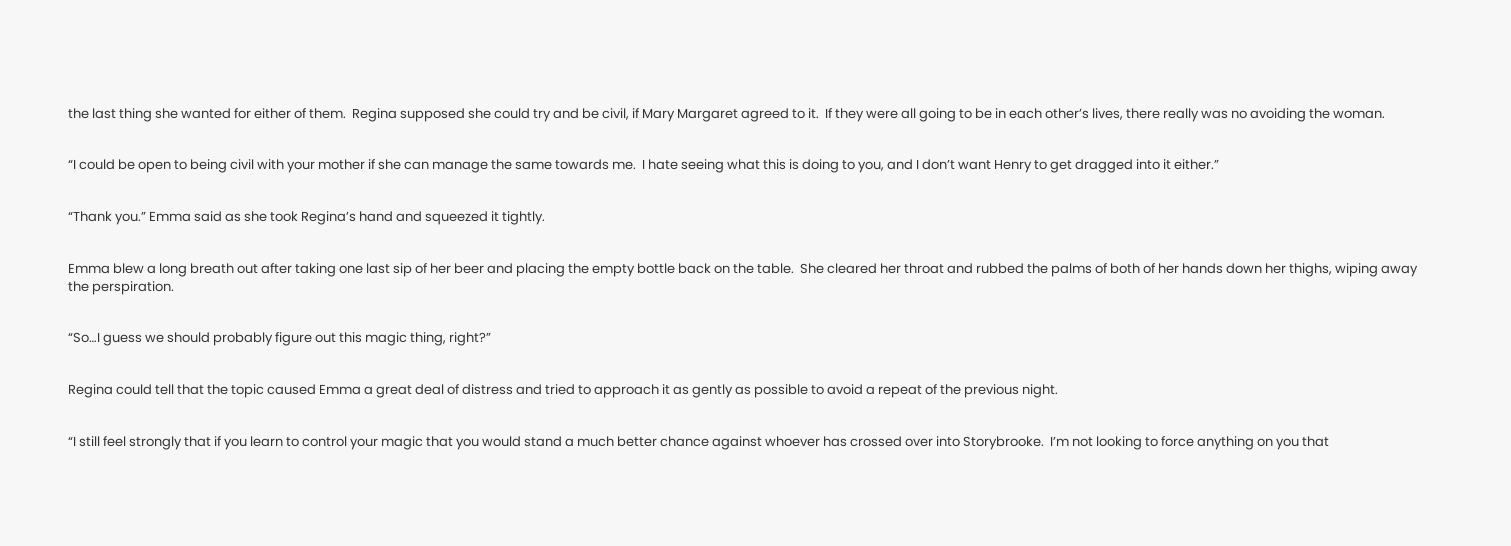the last thing she wanted for either of them.  Regina supposed she could try and be civil, if Mary Margaret agreed to it.  If they were all going to be in each other’s lives, there really was no avoiding the woman.


“I could be open to being civil with your mother if she can manage the same towards me.  I hate seeing what this is doing to you, and I don’t want Henry to get dragged into it either.”


“Thank you.” Emma said as she took Regina’s hand and squeezed it tightly.


Emma blew a long breath out after taking one last sip of her beer and placing the empty bottle back on the table.  She cleared her throat and rubbed the palms of both of her hands down her thighs, wiping away the perspiration.


“So…I guess we should probably figure out this magic thing, right?”


Regina could tell that the topic caused Emma a great deal of distress and tried to approach it as gently as possible to avoid a repeat of the previous night.


“I still feel strongly that if you learn to control your magic that you would stand a much better chance against whoever has crossed over into Storybrooke.  I’m not looking to force anything on you that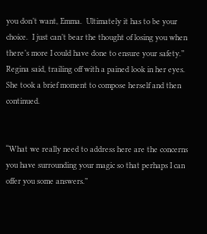you don’t want, Emma.  Ultimately it has to be your choice.  I just can’t bear the thought of losing you when there’s more I could have done to ensure your safety.” Regina said, trailing off with a pained look in her eyes.  She took a brief moment to compose herself and then continued.


“What we really need to address here are the concerns you have surrounding your magic so that perhaps I can offer you some answers.”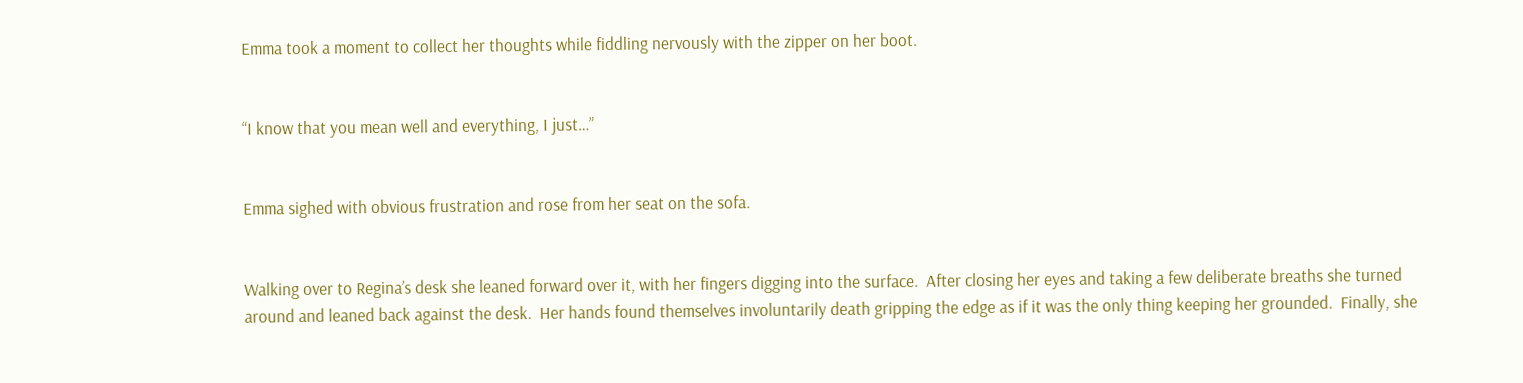Emma took a moment to collect her thoughts while fiddling nervously with the zipper on her boot.


“I know that you mean well and everything, I just…”


Emma sighed with obvious frustration and rose from her seat on the sofa.


Walking over to Regina’s desk she leaned forward over it, with her fingers digging into the surface.  After closing her eyes and taking a few deliberate breaths she turned around and leaned back against the desk.  Her hands found themselves involuntarily death gripping the edge as if it was the only thing keeping her grounded.  Finally, she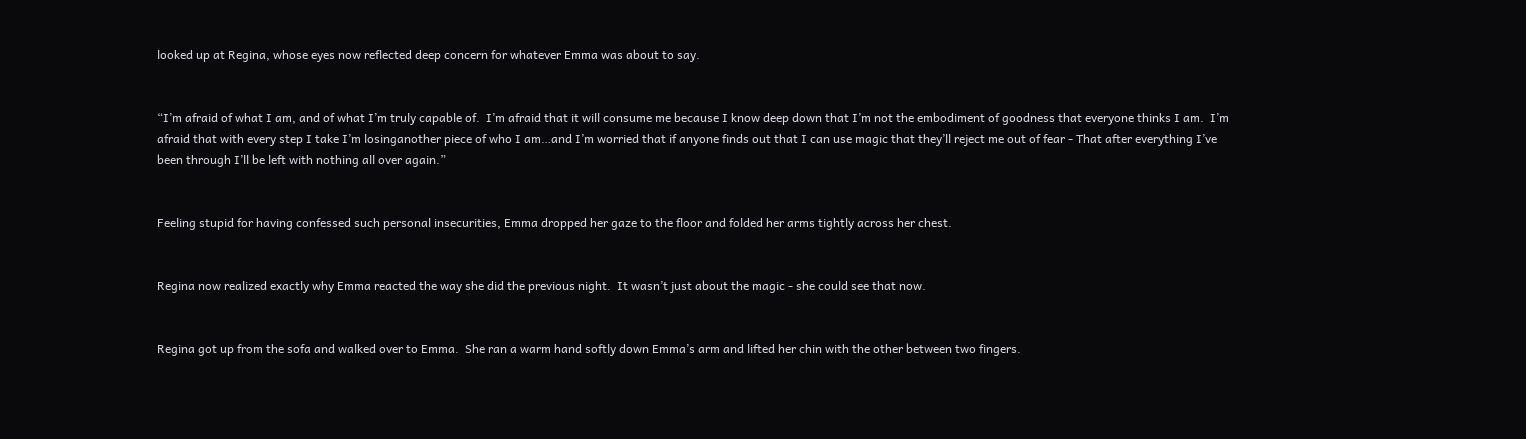looked up at Regina, whose eyes now reflected deep concern for whatever Emma was about to say.


“I’m afraid of what I am, and of what I’m truly capable of.  I’m afraid that it will consume me because I know deep down that I’m not the embodiment of goodness that everyone thinks I am.  I’m afraid that with every step I take I’m losinganother piece of who I am…and I’m worried that if anyone finds out that I can use magic that they’ll reject me out of fear - That after everything I’ve been through I’ll be left with nothing all over again.”


Feeling stupid for having confessed such personal insecurities, Emma dropped her gaze to the floor and folded her arms tightly across her chest.


Regina now realized exactly why Emma reacted the way she did the previous night.  It wasn’t just about the magic - she could see that now.


Regina got up from the sofa and walked over to Emma.  She ran a warm hand softly down Emma’s arm and lifted her chin with the other between two fingers.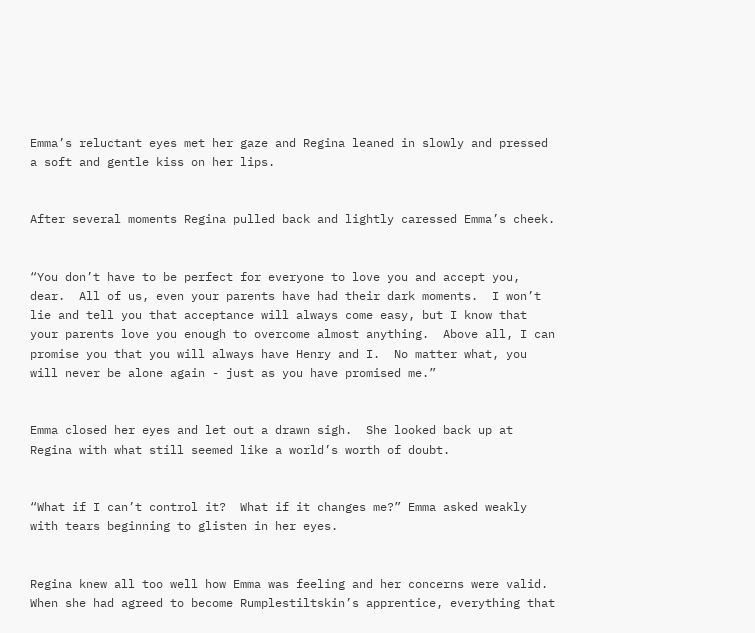Emma’s reluctant eyes met her gaze and Regina leaned in slowly and pressed a soft and gentle kiss on her lips.


After several moments Regina pulled back and lightly caressed Emma’s cheek.


“You don’t have to be perfect for everyone to love you and accept you, dear.  All of us, even your parents have had their dark moments.  I won’t lie and tell you that acceptance will always come easy, but I know that your parents love you enough to overcome almost anything.  Above all, I can promise you that you will always have Henry and I.  No matter what, you will never be alone again - just as you have promised me.”


Emma closed her eyes and let out a drawn sigh.  She looked back up at Regina with what still seemed like a world’s worth of doubt.


“What if I can’t control it?  What if it changes me?” Emma asked weakly with tears beginning to glisten in her eyes.


Regina knew all too well how Emma was feeling and her concerns were valid.  When she had agreed to become Rumplestiltskin’s apprentice, everything that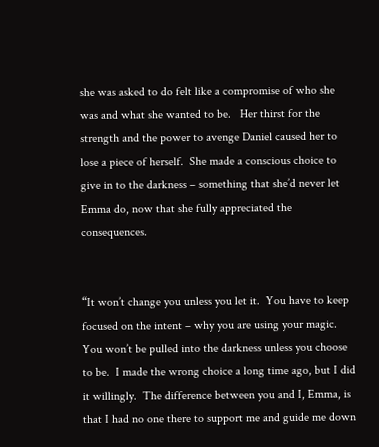she was asked to do felt like a compromise of who she was and what she wanted to be.   Her thirst for the strength and the power to avenge Daniel caused her to lose a piece of herself.  She made a conscious choice to give in to the darkness – something that she’d never let Emma do, now that she fully appreciated the consequences.


“It won’t change you unless you let it.  You have to keep focused on the intent – why you are using your magic.  You won’t be pulled into the darkness unless you choose to be.  I made the wrong choice a long time ago, but I did it willingly.  The difference between you and I, Emma, is that I had no one there to support me and guide me down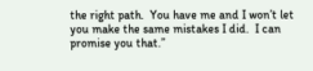the right path.  You have me and I won’t let you make the same mistakes I did.  I can promise you that.”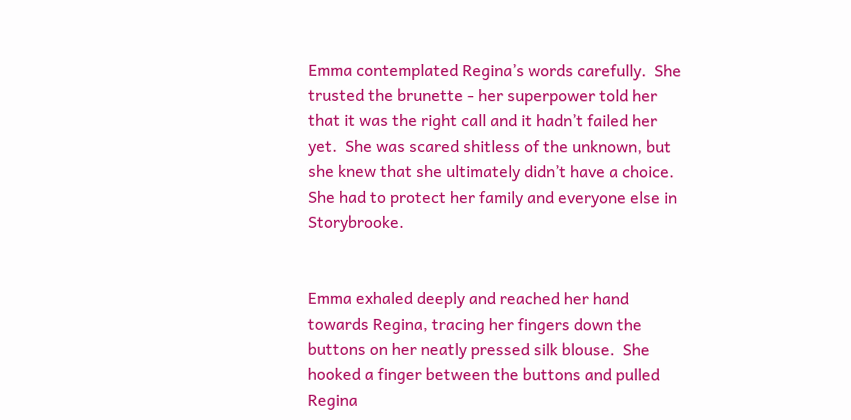Emma contemplated Regina’s words carefully.  She trusted the brunette - her superpower told her that it was the right call and it hadn’t failed her yet.  She was scared shitless of the unknown, but she knew that she ultimately didn’t have a choice. She had to protect her family and everyone else in Storybrooke.


Emma exhaled deeply and reached her hand towards Regina, tracing her fingers down the buttons on her neatly pressed silk blouse.  She hooked a finger between the buttons and pulled Regina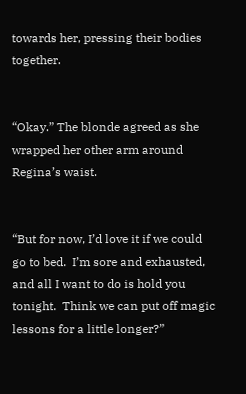towards her, pressing their bodies together.


“Okay.” The blonde agreed as she wrapped her other arm around Regina’s waist.


“But for now, I’d love it if we could go to bed.  I’m sore and exhausted, and all I want to do is hold you tonight.  Think we can put off magic lessons for a little longer?”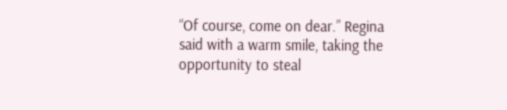“Of course, come on dear.” Regina said with a warm smile, taking the opportunity to steal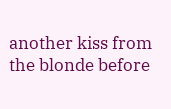another kiss from the blonde before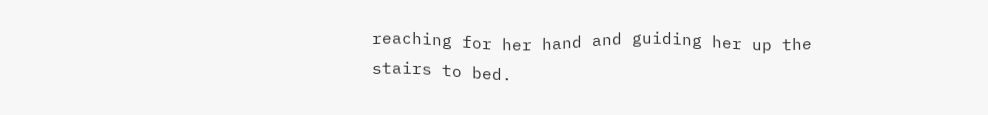reaching for her hand and guiding her up the stairs to bed.